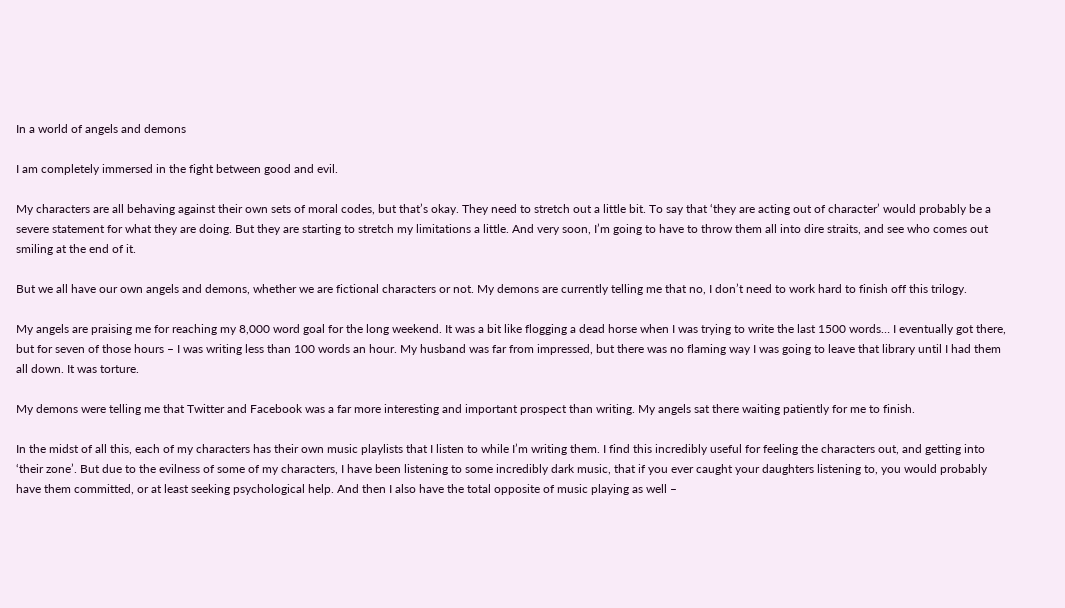In a world of angels and demons

I am completely immersed in the fight between good and evil.

My characters are all behaving against their own sets of moral codes, but that’s okay. They need to stretch out a little bit. To say that ‘they are acting out of character’ would probably be a severe statement for what they are doing. But they are starting to stretch my limitations a little. And very soon, I’m going to have to throw them all into dire straits, and see who comes out smiling at the end of it.

But we all have our own angels and demons, whether we are fictional characters or not. My demons are currently telling me that no, I don’t need to work hard to finish off this trilogy.

My angels are praising me for reaching my 8,000 word goal for the long weekend. It was a bit like flogging a dead horse when I was trying to write the last 1500 words… I eventually got there, but for seven of those hours – I was writing less than 100 words an hour. My husband was far from impressed, but there was no flaming way I was going to leave that library until I had them all down. It was torture.

My demons were telling me that Twitter and Facebook was a far more interesting and important prospect than writing. My angels sat there waiting patiently for me to finish.

In the midst of all this, each of my characters has their own music playlists that I listen to while I’m writing them. I find this incredibly useful for feeling the characters out, and getting into ‘their zone’. But due to the evilness of some of my characters, I have been listening to some incredibly dark music, that if you ever caught your daughters listening to, you would probably have them committed, or at least seeking psychological help. And then I also have the total opposite of music playing as well –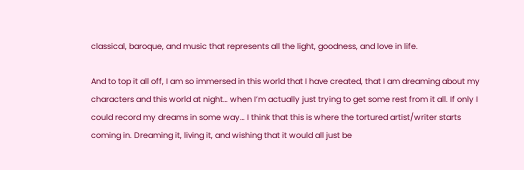classical, baroque, and music that represents all the light, goodness, and love in life.

And to top it all off, I am so immersed in this world that I have created, that I am dreaming about my characters and this world at night… when I’m actually just trying to get some rest from it all. If only I could record my dreams in some way… I think that this is where the tortured artist/writer starts coming in. Dreaming it, living it, and wishing that it would all just be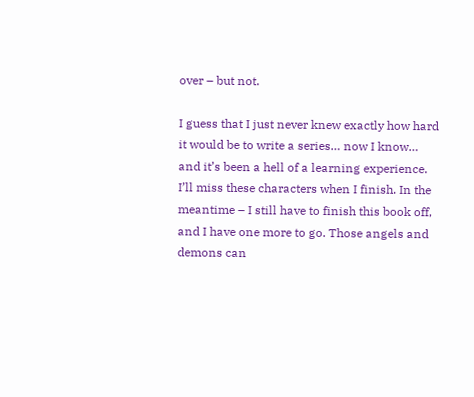over – but not.

I guess that I just never knew exactly how hard it would be to write a series… now I know… and it’s been a hell of a learning experience. I’ll miss these characters when I finish. In the meantime – I still have to finish this book off, and I have one more to go. Those angels and demons can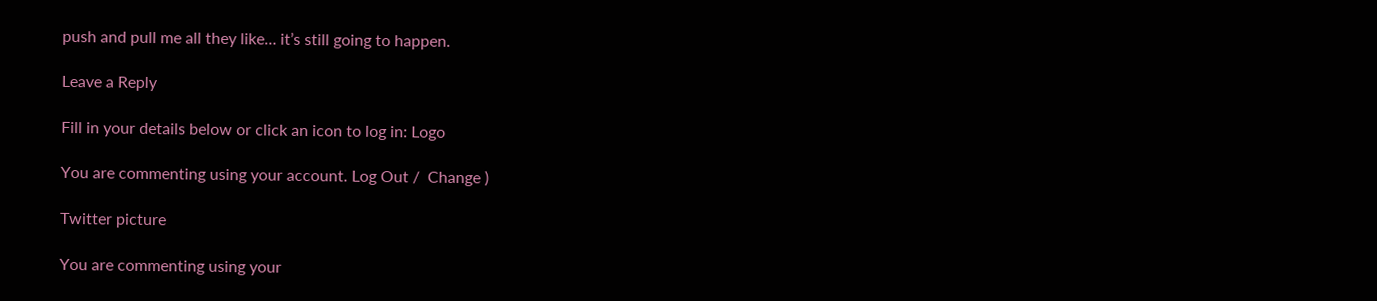push and pull me all they like… it’s still going to happen.

Leave a Reply

Fill in your details below or click an icon to log in: Logo

You are commenting using your account. Log Out /  Change )

Twitter picture

You are commenting using your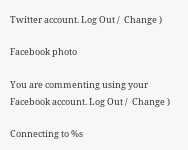Twitter account. Log Out /  Change )

Facebook photo

You are commenting using your Facebook account. Log Out /  Change )

Connecting to %s